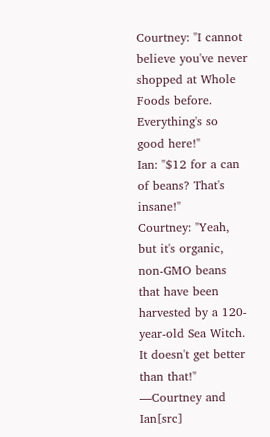Courtney: "I cannot believe you've never shopped at Whole Foods before. Everything's so good here!"
Ian: "$12 for a can of beans? That's insane!"
Courtney: "Yeah, but it's organic, non-GMO beans that have been harvested by a 120-year-old Sea Witch. It doesn't get better than that!"
—Courtney and Ian[src]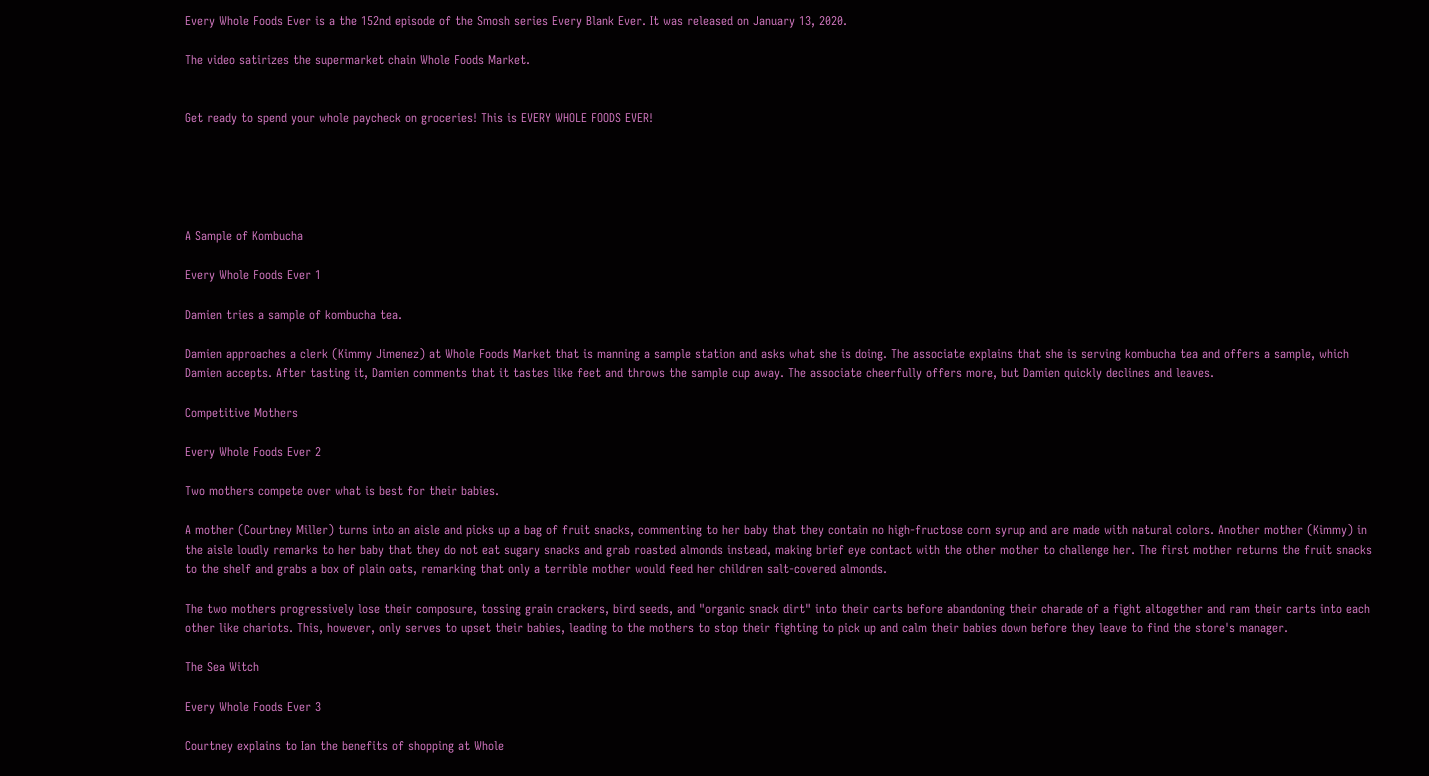Every Whole Foods Ever is a the 152nd episode of the Smosh series Every Blank Ever. It was released on January 13, 2020.

The video satirizes the supermarket chain Whole Foods Market.


Get ready to spend your whole paycheck on groceries! This is EVERY WHOLE FOODS EVER!





A Sample of Kombucha

Every Whole Foods Ever 1

Damien tries a sample of kombucha tea.

Damien approaches a clerk (Kimmy Jimenez) at Whole Foods Market that is manning a sample station and asks what she is doing. The associate explains that she is serving kombucha tea and offers a sample, which Damien accepts. After tasting it, Damien comments that it tastes like feet and throws the sample cup away. The associate cheerfully offers more, but Damien quickly declines and leaves.

Competitive Mothers

Every Whole Foods Ever 2

Two mothers compete over what is best for their babies.

A mother (Courtney Miller) turns into an aisle and picks up a bag of fruit snacks, commenting to her baby that they contain no high-fructose corn syrup and are made with natural colors. Another mother (Kimmy) in the aisle loudly remarks to her baby that they do not eat sugary snacks and grab roasted almonds instead, making brief eye contact with the other mother to challenge her. The first mother returns the fruit snacks to the shelf and grabs a box of plain oats, remarking that only a terrible mother would feed her children salt-covered almonds.

The two mothers progressively lose their composure, tossing grain crackers, bird seeds, and "organic snack dirt" into their carts before abandoning their charade of a fight altogether and ram their carts into each other like chariots. This, however, only serves to upset their babies, leading to the mothers to stop their fighting to pick up and calm their babies down before they leave to find the store's manager.

The Sea Witch

Every Whole Foods Ever 3

Courtney explains to Ian the benefits of shopping at Whole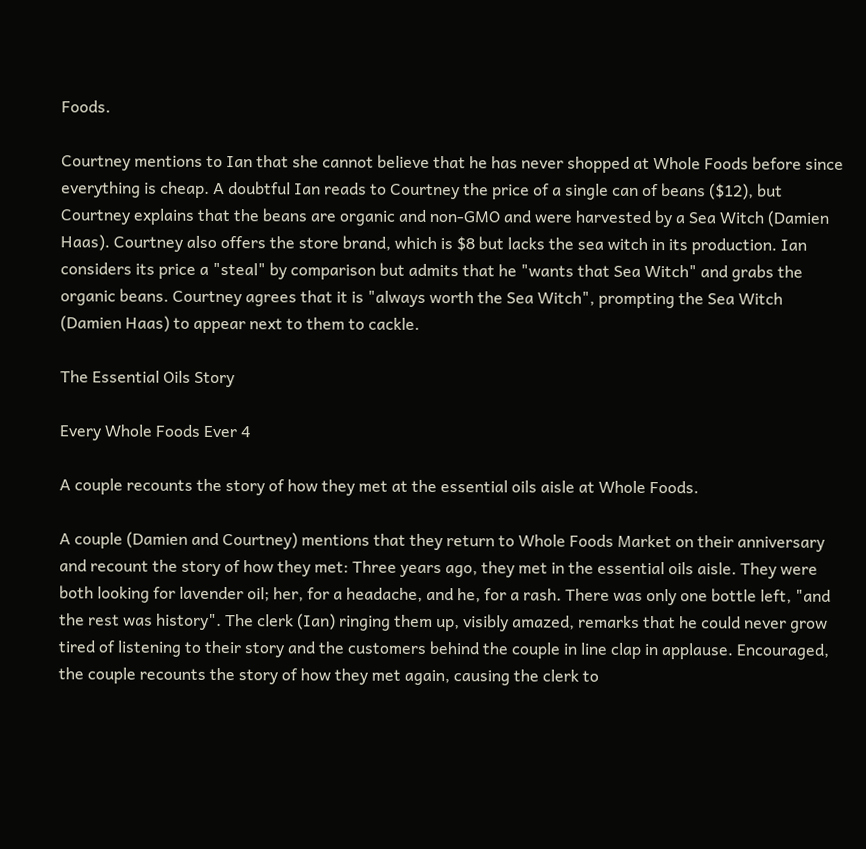Foods.

Courtney mentions to Ian that she cannot believe that he has never shopped at Whole Foods before since everything is cheap. A doubtful Ian reads to Courtney the price of a single can of beans ($12), but Courtney explains that the beans are organic and non-GMO and were harvested by a Sea Witch (Damien Haas). Courtney also offers the store brand, which is $8 but lacks the sea witch in its production. Ian considers its price a "steal" by comparison but admits that he "wants that Sea Witch" and grabs the organic beans. Courtney agrees that it is "always worth the Sea Witch", prompting the Sea Witch (Damien Haas) to appear next to them to cackle.

The Essential Oils Story

Every Whole Foods Ever 4

A couple recounts the story of how they met at the essential oils aisle at Whole Foods.

A couple (Damien and Courtney) mentions that they return to Whole Foods Market on their anniversary and recount the story of how they met: Three years ago, they met in the essential oils aisle. They were both looking for lavender oil; her, for a headache, and he, for a rash. There was only one bottle left, "and the rest was history". The clerk (Ian) ringing them up, visibly amazed, remarks that he could never grow tired of listening to their story and the customers behind the couple in line clap in applause. Encouraged, the couple recounts the story of how they met again, causing the clerk to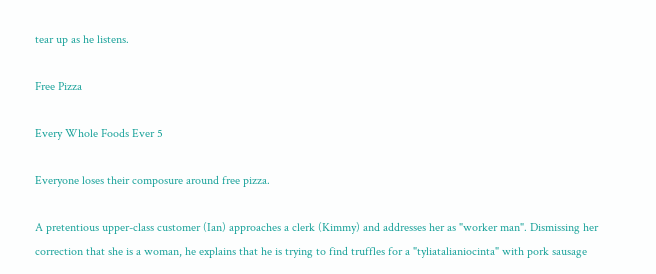tear up as he listens.

Free Pizza

Every Whole Foods Ever 5

Everyone loses their composure around free pizza.

A pretentious upper-class customer (Ian) approaches a clerk (Kimmy) and addresses her as "worker man". Dismissing her correction that she is a woman, he explains that he is trying to find truffles for a "tyliatalianiocinta" with pork sausage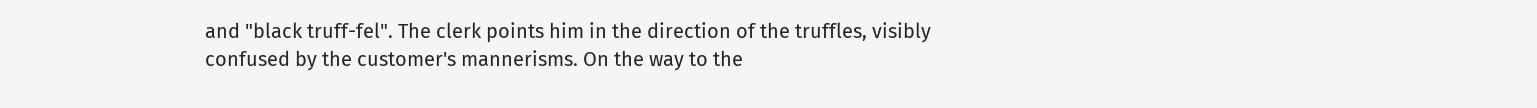and "black truff-fel". The clerk points him in the direction of the truffles, visibly confused by the customer's mannerisms. On the way to the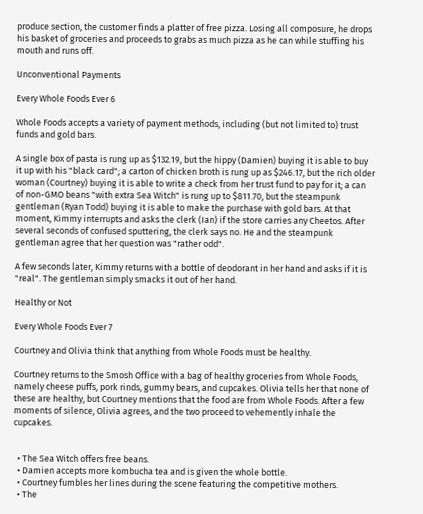produce section, the customer finds a platter of free pizza. Losing all composure, he drops his basket of groceries and proceeds to grabs as much pizza as he can while stuffing his mouth and runs off.

Unconventional Payments

Every Whole Foods Ever 6

Whole Foods accepts a variety of payment methods, including (but not limited to) trust funds and gold bars.

A single box of pasta is rung up as $132.19, but the hippy (Damien) buying it is able to buy it up with his "black card"; a carton of chicken broth is rung up as $246.17, but the rich older woman (Courtney) buying it is able to write a check from her trust fund to pay for it; a can of non-GMO beans "with extra Sea Witch" is rung up to $811.70, but the steampunk gentleman (Ryan Todd) buying it is able to make the purchase with gold bars. At that moment, Kimmy interrupts and asks the clerk (Ian) if the store carries any Cheetos. After several seconds of confused sputtering, the clerk says no. He and the steampunk gentleman agree that her question was "rather odd".

A few seconds later, Kimmy returns with a bottle of deodorant in her hand and asks if it is "real". The gentleman simply smacks it out of her hand.

Healthy or Not

Every Whole Foods Ever 7

Courtney and Olivia think that anything from Whole Foods must be healthy.

Courtney returns to the Smosh Office with a bag of healthy groceries from Whole Foods, namely cheese puffs, pork rinds, gummy bears, and cupcakes. Olivia tells her that none of these are healthy, but Courtney mentions that the food are from Whole Foods. After a few moments of silence, Olivia agrees, and the two proceed to vehemently inhale the cupcakes.


  • The Sea Witch offers free beans.
  • Damien accepts more kombucha tea and is given the whole bottle.
  • Courtney fumbles her lines during the scene featuring the competitive mothers.
  • The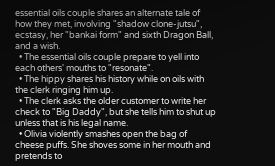essential oils couple shares an alternate tale of how they met, involving "shadow clone-jutsu", ecstasy, her "bankai form" and sixth Dragon Ball, and a wish.
  • The essential oils couple prepare to yell into each others' mouths to "resonate".
  • The hippy shares his history while on oils with the clerk ringing him up.
  • The clerk asks the older customer to write her check to "Big Daddy", but she tells him to shut up unless that is his legal name.
  • Olivia violently smashes open the bag of cheese puffs. She shoves some in her mouth and pretends to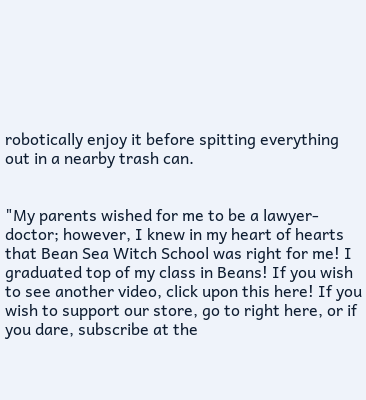robotically enjoy it before spitting everything out in a nearby trash can.


"My parents wished for me to be a lawyer-doctor; however, I knew in my heart of hearts that Bean Sea Witch School was right for me! I graduated top of my class in Beans! If you wish to see another video, click upon this here! If you wish to support our store, go to right here, or if you dare, subscribe at the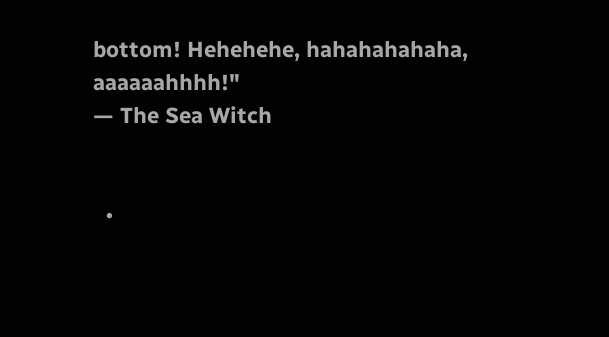bottom! Hehehehe, hahahahahaha, aaaaaahhhh!"
— The Sea Witch


  •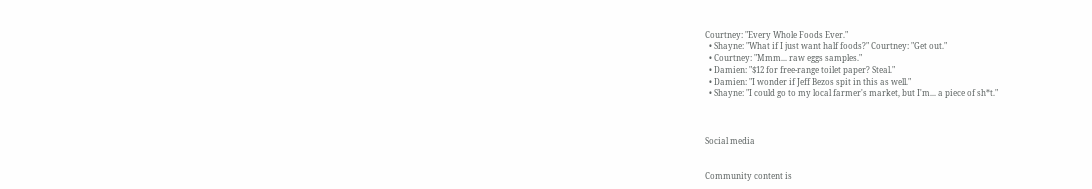Courtney: "Every Whole Foods Ever."
  • Shayne: "What if I just want half foods?" Courtney: "Get out."
  • Courtney: "Mmm... raw eggs samples."
  • Damien: "$12 for free-range toilet paper? Steal."
  • Damien: "I wonder if Jeff Bezos spit in this as well."
  • Shayne: "I could go to my local farmer's market, but I'm... a piece of sh*t."



Social media


Community content is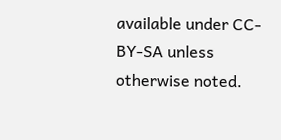available under CC-BY-SA unless otherwise noted.